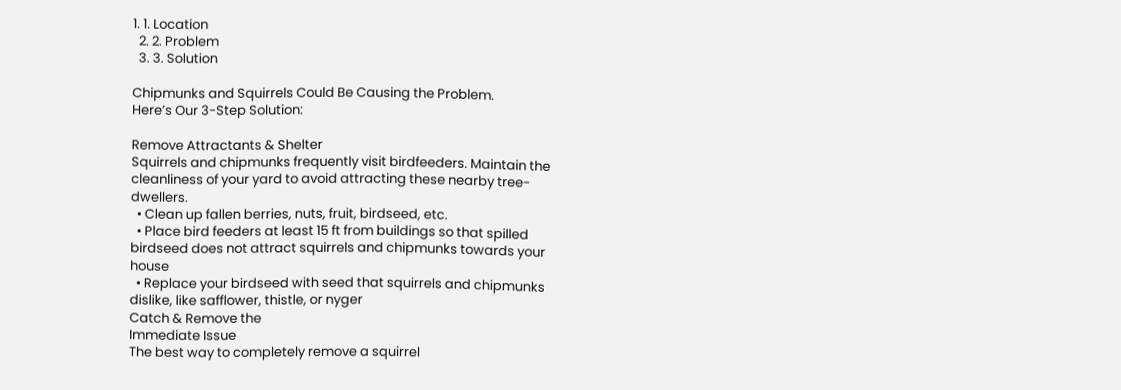1. 1. Location
  2. 2. Problem
  3. 3. Solution

Chipmunks and Squirrels Could Be Causing the Problem.
Here’s Our 3-Step Solution:

Remove Attractants & Shelter
Squirrels and chipmunks frequently visit birdfeeders. Maintain the cleanliness of your yard to avoid attracting these nearby tree-dwellers.
  • Clean up fallen berries, nuts, fruit, birdseed, etc.
  • Place bird feeders at least 15 ft from buildings so that spilled birdseed does not attract squirrels and chipmunks towards your house
  • Replace your birdseed with seed that squirrels and chipmunks dislike, like safflower, thistle, or nyger
Catch & Remove the
Immediate Issue
The best way to completely remove a squirrel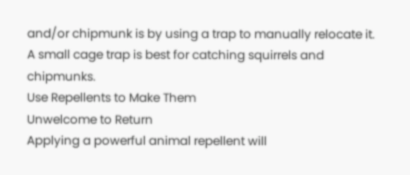and/or chipmunk is by using a trap to manually relocate it. A small cage trap is best for catching squirrels and chipmunks.
Use Repellents to Make Them
Unwelcome to Return
Applying a powerful animal repellent will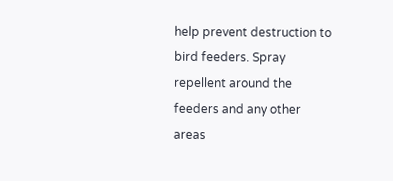help prevent destruction to bird feeders. Spray repellent around the feeders and any other areas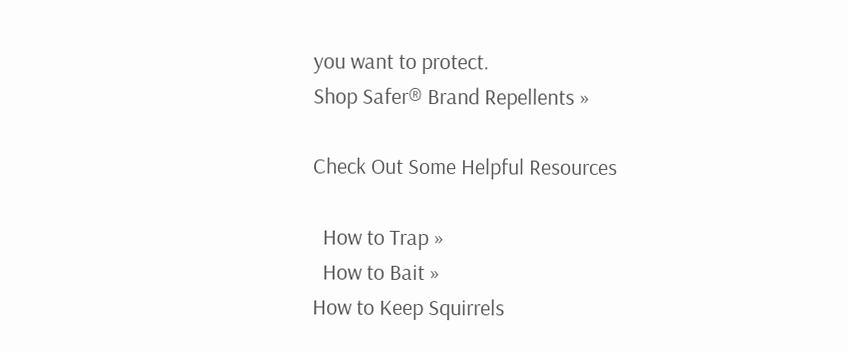you want to protect.
Shop Safer® Brand Repellents »

Check Out Some Helpful Resources

  How to Trap »
  How to Bait »
How to Keep Squirrels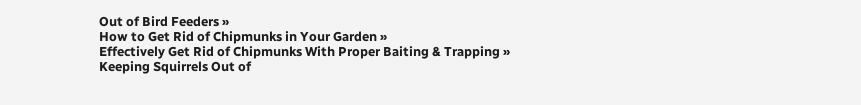Out of Bird Feeders »
How to Get Rid of Chipmunks in Your Garden »
Effectively Get Rid of Chipmunks With Proper Baiting & Trapping »
Keeping Squirrels Out of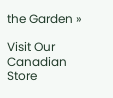the Garden »

Visit Our
Canadian Store